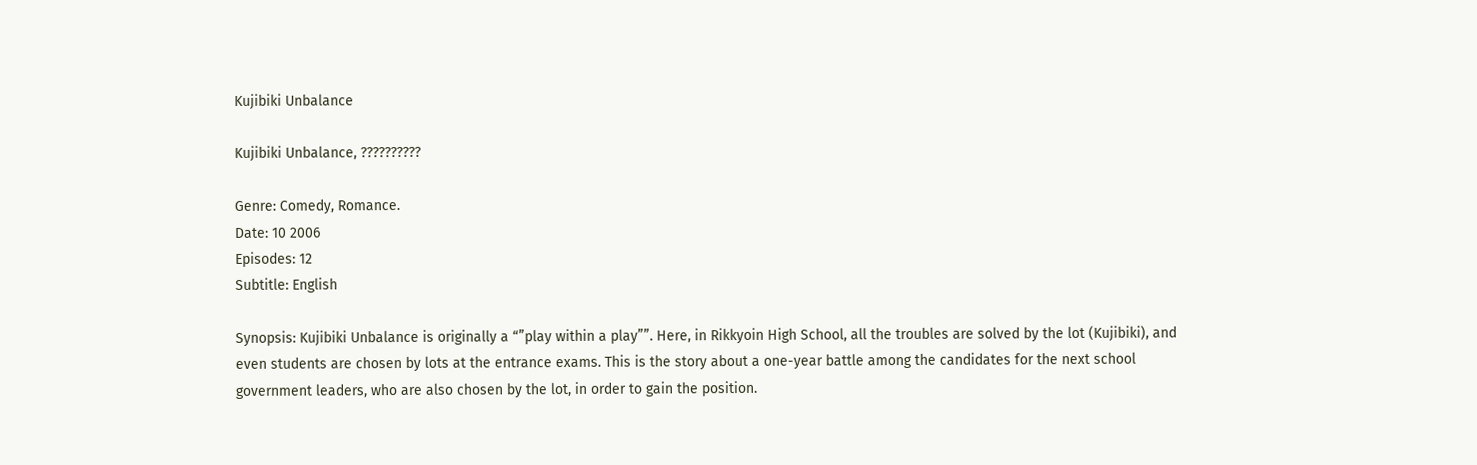Kujibiki Unbalance

Kujibiki Unbalance, ??????????

Genre: Comedy, Romance.
Date: 10 2006
Episodes: 12
Subtitle: English

Synopsis: Kujibiki Unbalance is originally a “”play within a play””. Here, in Rikkyoin High School, all the troubles are solved by the lot (Kujibiki), and even students are chosen by lots at the entrance exams. This is the story about a one-year battle among the candidates for the next school government leaders, who are also chosen by the lot, in order to gain the position.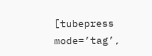[tubepress mode=’tag’,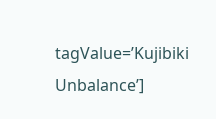tagValue=’Kujibiki Unbalance’]